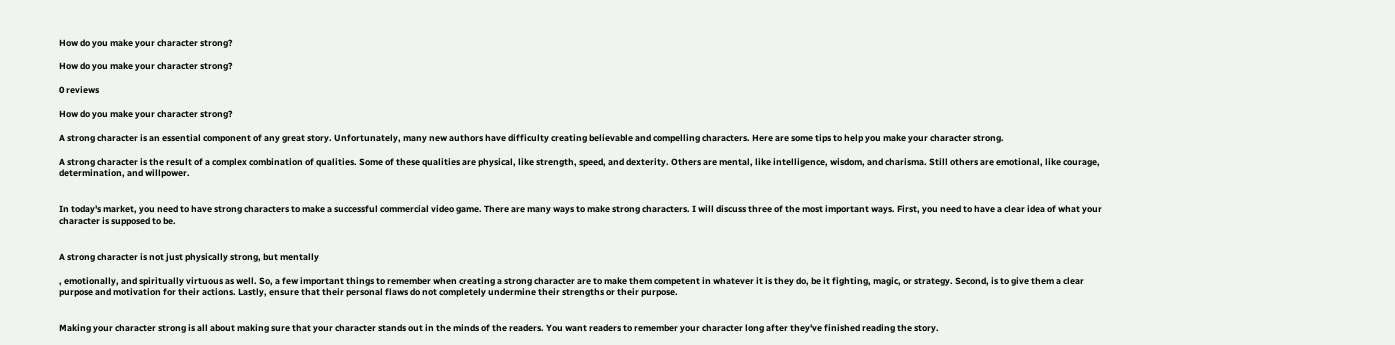How do you make your character strong?

How do you make your character strong?

0 reviews

How do you make your character strong?

A strong character is an essential component of any great story. Unfortunately, many new authors have difficulty creating believable and compelling characters. Here are some tips to help you make your character strong.

A strong character is the result of a complex combination of qualities. Some of these qualities are physical, like strength, speed, and dexterity. Others are mental, like intelligence, wisdom, and charisma. Still others are emotional, like courage, determination, and willpower.


In today's market, you need to have strong characters to make a successful commercial video game. There are many ways to make strong characters. I will discuss three of the most important ways. First, you need to have a clear idea of what your character is supposed to be.


A strong character is not just physically strong, but mentally

, emotionally, and spiritually virtuous as well. So, a few important things to remember when creating a strong character are to make them competent in whatever it is they do, be it fighting, magic, or strategy. Second, is to give them a clear purpose and motivation for their actions. Lastly, ensure that their personal flaws do not completely undermine their strengths or their purpose.


Making your character strong is all about making sure that your character stands out in the minds of the readers. You want readers to remember your character long after they've finished reading the story.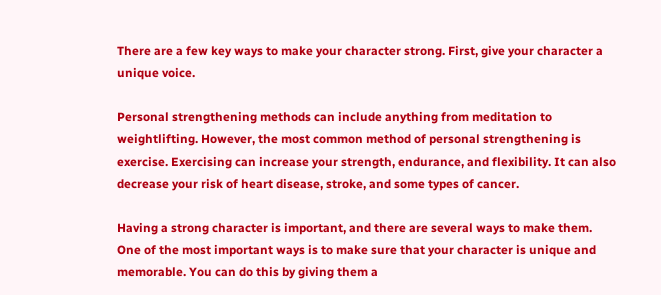There are a few key ways to make your character strong. First, give your character a unique voice.

Personal strengthening methods can include anything from meditation to weightlifting. However, the most common method of personal strengthening is exercise. Exercising can increase your strength, endurance, and flexibility. It can also decrease your risk of heart disease, stroke, and some types of cancer.

Having a strong character is important, and there are several ways to make them. One of the most important ways is to make sure that your character is unique and memorable. You can do this by giving them a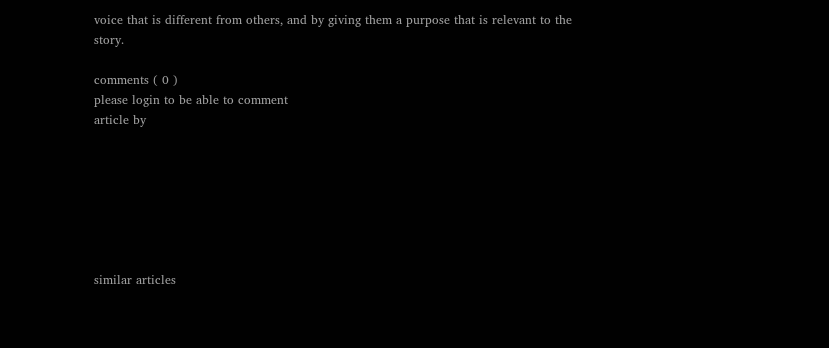voice that is different from others, and by giving them a purpose that is relevant to the story.

comments ( 0 )
please login to be able to comment
article by







similar articles